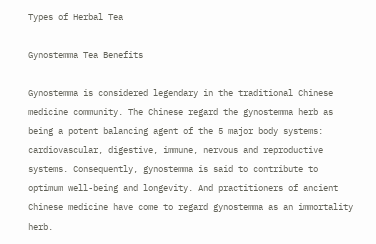Types of Herbal Tea

Gynostemma Tea Benefits

Gynostemma is considered legendary in the traditional Chinese medicine community. The Chinese regard the gynostemma herb as being a potent balancing agent of the 5 major body systems: cardiovascular, digestive, immune, nervous and reproductive systems. Consequently, gynostemma is said to contribute to optimum well-being and longevity. And practitioners of ancient Chinese medicine have come to regard gynostemma as an immortality herb.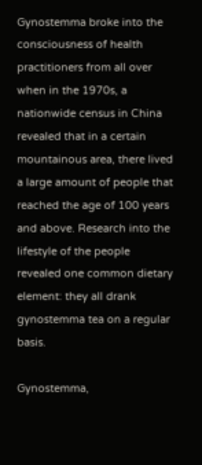Gynostemma broke into the consciousness of health practitioners from all over when in the 1970s, a nationwide census in China revealed that in a certain mountainous area, there lived a large amount of people that reached the age of 100 years and above. Research into the lifestyle of the people revealed one common dietary element: they all drank gynostemma tea on a regular basis.

Gynostemma,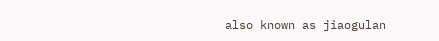also known as jiaogulan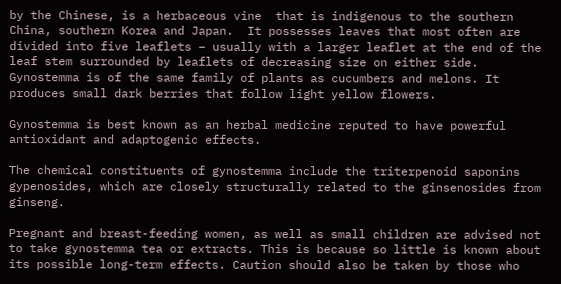by the Chinese, is a herbaceous vine  that is indigenous to the southern China, southern Korea and Japan.  It possesses leaves that most often are divided into five leaflets – usually with a larger leaflet at the end of the leaf stem surrounded by leaflets of decreasing size on either side. Gynostemma is of the same family of plants as cucumbers and melons. It produces small dark berries that follow light yellow flowers.

Gynostemma is best known as an herbal medicine reputed to have powerful antioxidant and adaptogenic effects.

The chemical constituents of gynostemma include the triterpenoid saponins gypenosides, which are closely structurally related to the ginsenosides from ginseng.

Pregnant and breast-feeding women, as well as small children are advised not to take gynostemma tea or extracts. This is because so little is known about its possible long-term effects. Caution should also be taken by those who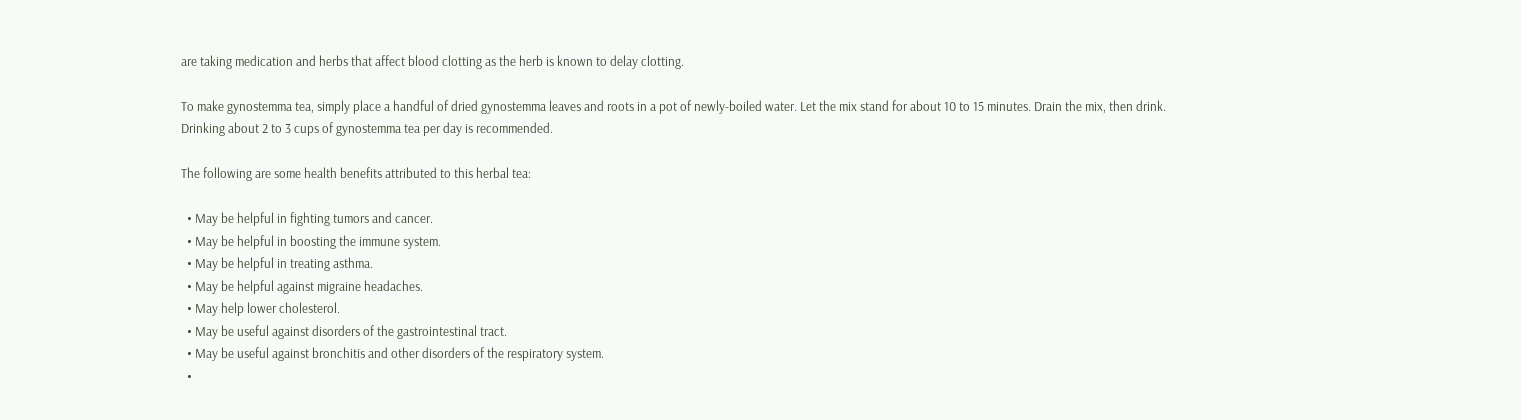are taking medication and herbs that affect blood clotting as the herb is known to delay clotting.

To make gynostemma tea, simply place a handful of dried gynostemma leaves and roots in a pot of newly-boiled water. Let the mix stand for about 10 to 15 minutes. Drain the mix, then drink. Drinking about 2 to 3 cups of gynostemma tea per day is recommended.

The following are some health benefits attributed to this herbal tea:

  • May be helpful in fighting tumors and cancer.
  • May be helpful in boosting the immune system.
  • May be helpful in treating asthma.
  • May be helpful against migraine headaches.
  • May help lower cholesterol.
  • May be useful against disorders of the gastrointestinal tract.
  • May be useful against bronchitis and other disorders of the respiratory system.
  •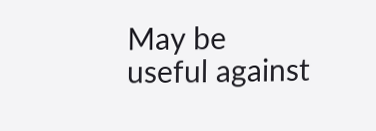May be useful against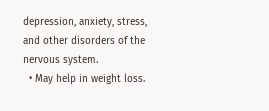depression, anxiety, stress, and other disorders of the nervous system.
  • May help in weight loss.